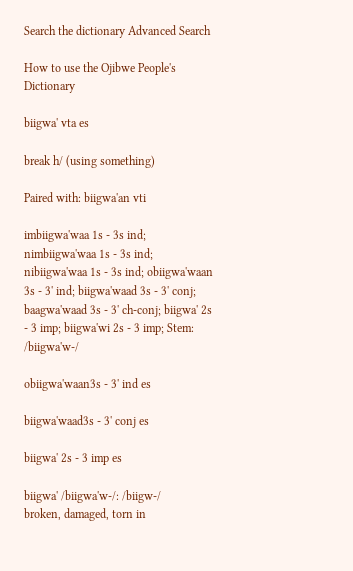Search the dictionary Advanced Search

How to use the Ojibwe People's Dictionary

biigwa' vta es

break h/ (using something)

Paired with: biigwa'an vti

imbiigwa'waa 1s - 3s ind; nimbiigwa'waa 1s - 3s ind; nibiigwa'waa 1s - 3s ind; obiigwa'waan 3s - 3' ind; biigwa'waad 3s - 3' conj; baagwa'waad 3s - 3' ch-conj; biigwa' 2s - 3 imp; biigwa'wi 2s - 3 imp; Stem: /biigwa'w-/

obiigwa'waan3s - 3' ind es

biigwa'waad3s - 3' conj es

biigwa' 2s - 3 imp es

biigwa' /biigwa'w-/: /biigw-/
broken, damaged, torn in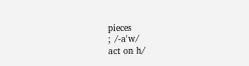pieces
; /-a'w/
act on h/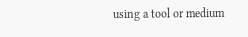using a tool or medium